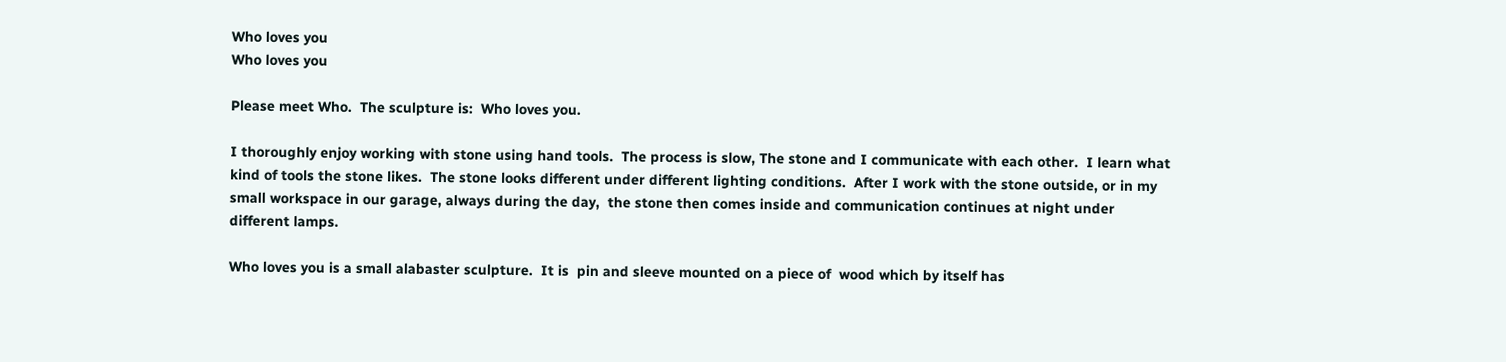Who loves you
Who loves you

Please meet Who.  The sculpture is:  Who loves you.

I thoroughly enjoy working with stone using hand tools.  The process is slow, The stone and I communicate with each other.  I learn what kind of tools the stone likes.  The stone looks different under different lighting conditions.  After I work with the stone outside, or in my small workspace in our garage, always during the day,  the stone then comes inside and communication continues at night under different lamps.

Who loves you is a small alabaster sculpture.  It is  pin and sleeve mounted on a piece of  wood which by itself has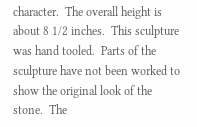character.  The overall height is about 8 1/2 inches.  This sculpture was hand tooled.  Parts of the sculpture have not been worked to show the original look of the stone.  The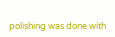polishing was done with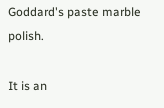Goddard's paste marble polish.

It is an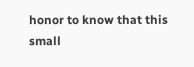honor to know that this small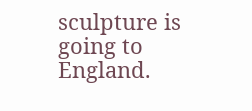sculpture is going to England.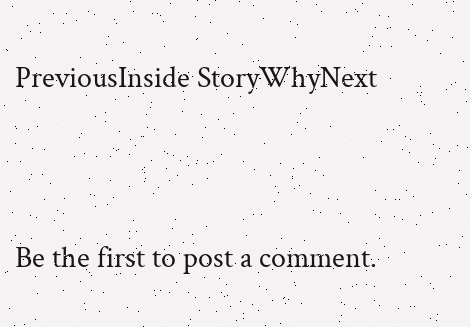PreviousInside StoryWhyNext


Be the first to post a comment.